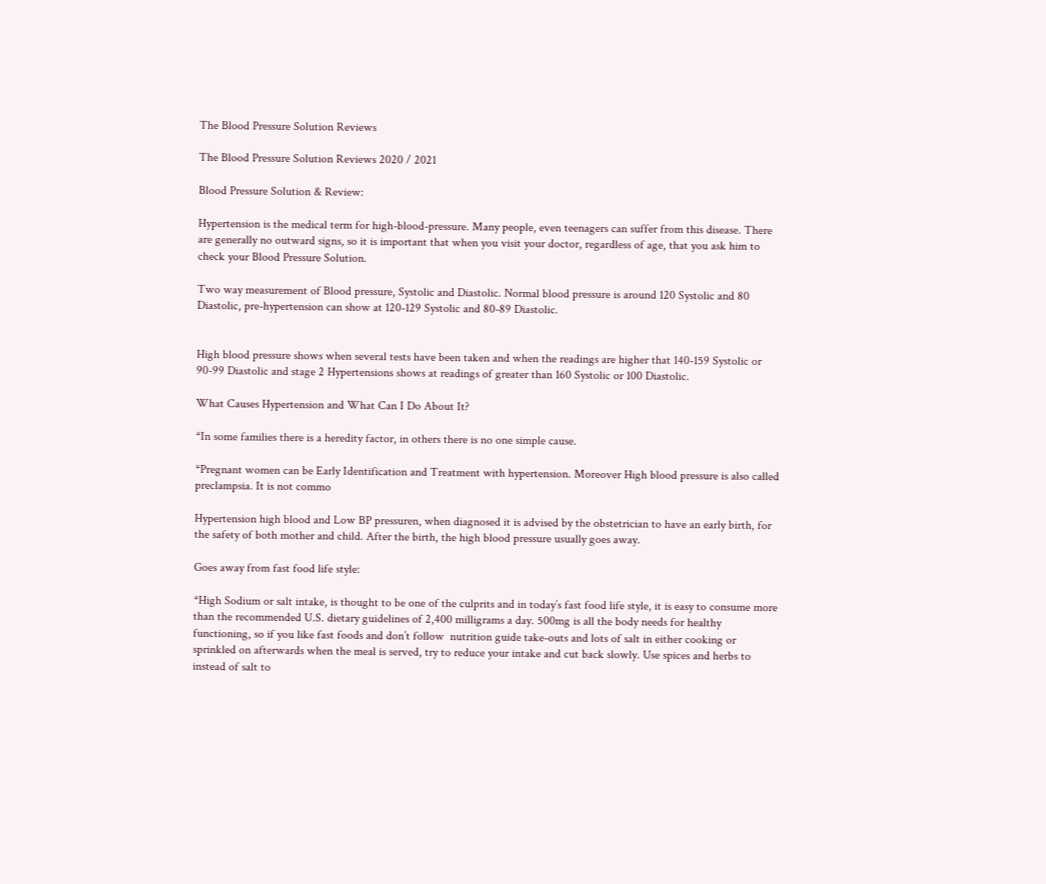The Blood Pressure Solution Reviews

The Blood Pressure Solution Reviews 2020 / 2021

Blood Pressure Solution & Review:

Hypertension is the medical term for high-blood-pressure. Many people, even teenagers can suffer from this disease. There are generally no outward signs, so it is important that when you visit your doctor, regardless of age, that you ask him to check your Blood Pressure Solution.

Two way measurement of Blood pressure, Systolic and Diastolic. Normal blood pressure is around 120 Systolic and 80 Diastolic, pre-hypertension can show at 120-129 Systolic and 80-89 Diastolic.


High blood pressure shows when several tests have been taken and when the readings are higher that 140-159 Systolic or 90-99 Diastolic and stage 2 Hypertensions shows at readings of greater than 160 Systolic or 100 Diastolic.

What Causes Hypertension and What Can I Do About It?

*In some families there is a heredity factor, in others there is no one simple cause.

*Pregnant women can be Early Identification and Treatment with hypertension. Moreover High blood pressure is also called preclampsia. It is not commo

Hypertension high blood and Low BP pressuren, when diagnosed it is advised by the obstetrician to have an early birth, for the safety of both mother and child. After the birth, the high blood pressure usually goes away.

Goes away from fast food life style:

*High Sodium or salt intake, is thought to be one of the culprits and in today’s fast food life style, it is easy to consume more than the recommended U.S. dietary guidelines of 2,400 milligrams a day. 500mg is all the body needs for healthy functioning, so if you like fast foods and don’t follow  nutrition guide take-outs and lots of salt in either cooking or sprinkled on afterwards when the meal is served, try to reduce your intake and cut back slowly. Use spices and herbs to instead of salt to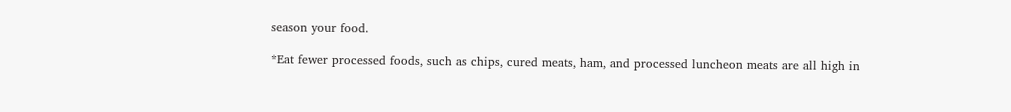season your food.

*Eat fewer processed foods, such as chips, cured meats, ham, and processed luncheon meats are all high in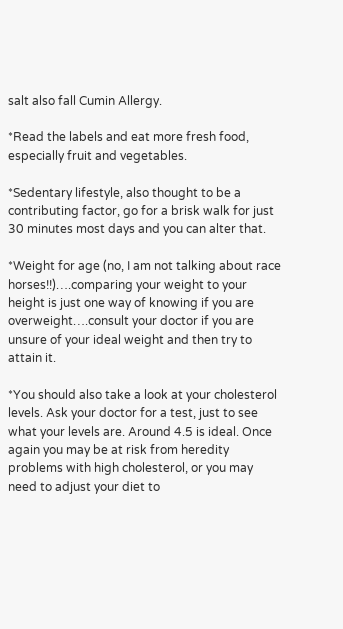salt also fall Cumin Allergy.

*Read the labels and eat more fresh food, especially fruit and vegetables.

*Sedentary lifestyle, also thought to be a contributing factor, go for a brisk walk for just 30 minutes most days and you can alter that.

*Weight for age (no, I am not talking about race horses!!)….comparing your weight to your height is just one way of knowing if you are overweight….consult your doctor if you are unsure of your ideal weight and then try to attain it.

*You should also take a look at your cholesterol levels. Ask your doctor for a test, just to see what your levels are. Around 4.5 is ideal. Once again you may be at risk from heredity problems with high cholesterol, or you may need to adjust your diet to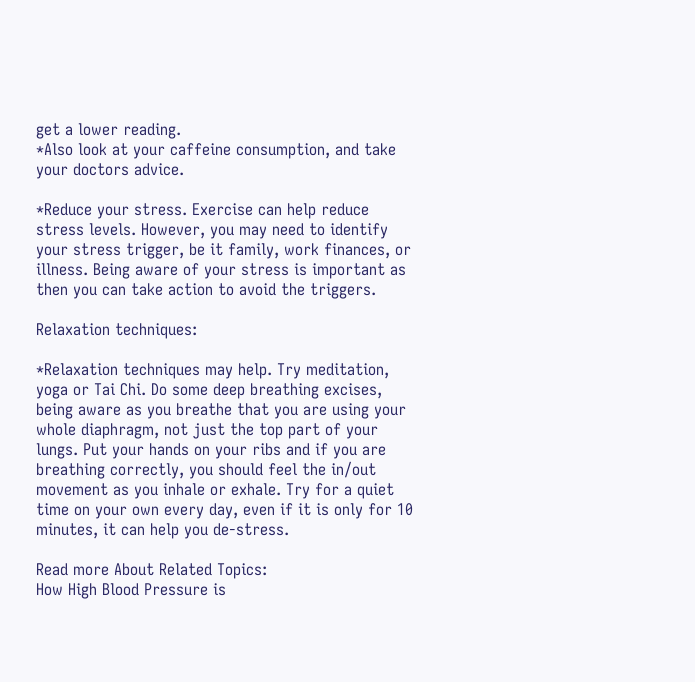get a lower reading.
*Also look at your caffeine consumption, and take your doctors advice.

*Reduce your stress. Exercise can help reduce stress levels. However, you may need to identify your stress trigger, be it family, work finances, or illness. Being aware of your stress is important as then you can take action to avoid the triggers.

Relaxation techniques:

*Relaxation techniques may help. Try meditation, yoga or Tai Chi. Do some deep breathing excises, being aware as you breathe that you are using your whole diaphragm, not just the top part of your lungs. Put your hands on your ribs and if you are breathing correctly, you should feel the in/out movement as you inhale or exhale. Try for a quiet time on your own every day, even if it is only for 10 minutes, it can help you de-stress.

Read more About Related Topics:
How High Blood Pressure is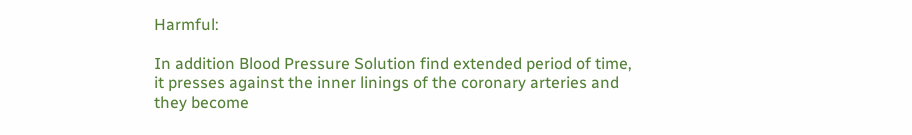Harmful:

In addition Blood Pressure Solution find extended period of time, it presses against the inner linings of the coronary arteries and they become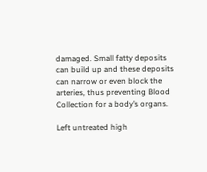damaged. Small fatty deposits can build up and these deposits can narrow or even block the arteries, thus preventing Blood Collection for a body’s organs.

Left untreated high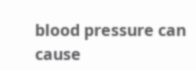blood pressure can cause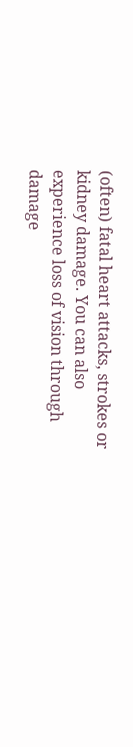(often) fatal heart attacks, strokes or kidney damage. You can also experience loss of vision through damage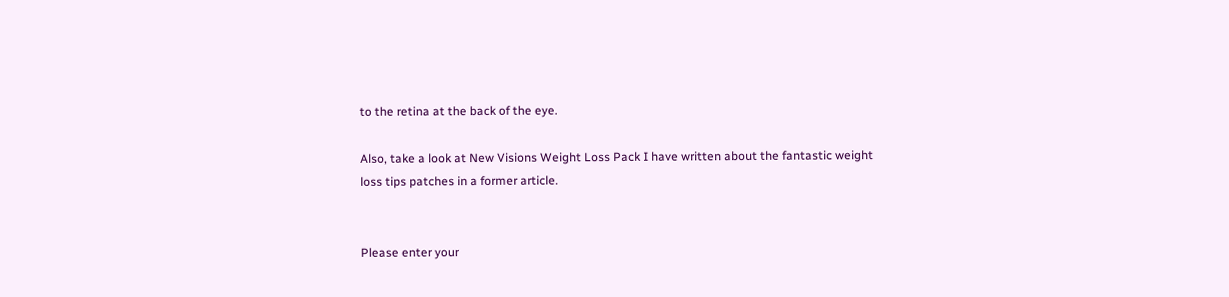to the retina at the back of the eye.

Also, take a look at New Visions Weight Loss Pack I have written about the fantastic weight loss tips patches in a former article.


Please enter your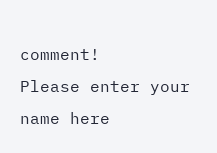comment!
Please enter your name here